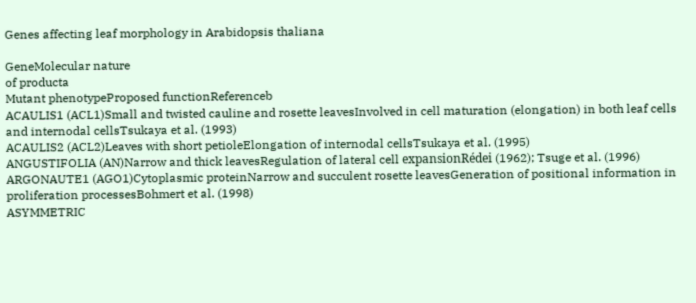Genes affecting leaf morphology in Arabidopsis thaliana

GeneMolecular nature
of producta
Mutant phenotypeProposed functionReferenceb
ACAULIS1 (ACL1)Small and twisted cauline and rosette leavesInvolved in cell maturation (elongation) in both leaf cells and internodal cellsTsukaya et al. (1993)
ACAULIS2 (ACL2)Leaves with short petioleElongation of internodal cellsTsukaya et al. (1995)
ANGUSTIFOLIA (AN)Narrow and thick leavesRegulation of lateral cell expansionRédei (1962); Tsuge et al. (1996)
ARGONAUTE1 (AGO1)Cytoplasmic proteinNarrow and succulent rosette leavesGeneration of positional information in proliferation processesBohmert et al. (1998)
ASYMMETRIC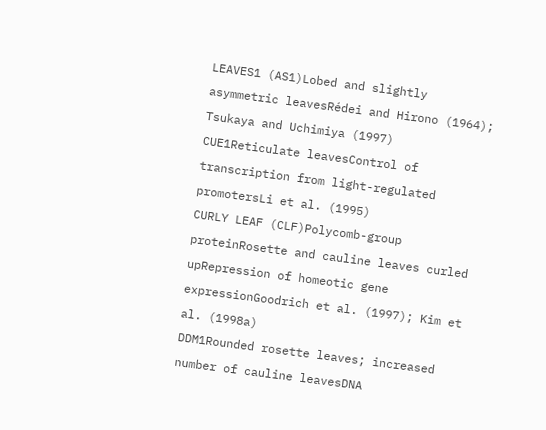LEAVES1 (AS1)Lobed and slightly asymmetric leavesRédei and Hirono (1964); Tsukaya and Uchimiya (1997)
CUE1Reticulate leavesControl of transcription from light-regulated promotersLi et al. (1995)
CURLY LEAF (CLF)Polycomb-group proteinRosette and cauline leaves curled upRepression of homeotic gene expressionGoodrich et al. (1997); Kim et al. (1998a)
DDM1Rounded rosette leaves; increased number of cauline leavesDNA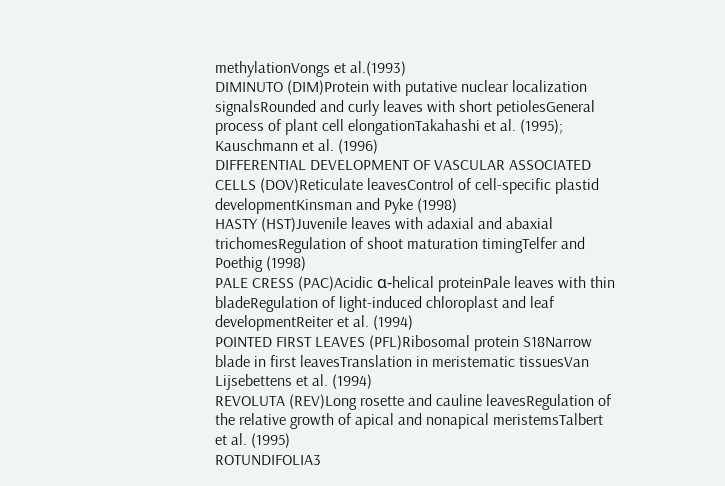methylationVongs et al.(1993)
DIMINUTO (DIM)Protein with putative nuclear localization signalsRounded and curly leaves with short petiolesGeneral process of plant cell elongationTakahashi et al. (1995); Kauschmann et al. (1996)
DIFFERENTIAL DEVELOPMENT OF VASCULAR ASSOCIATED CELLS (DOV)Reticulate leavesControl of cell-specific plastid developmentKinsman and Pyke (1998)
HASTY (HST)Juvenile leaves with adaxial and abaxial trichomesRegulation of shoot maturation timingTelfer and Poethig (1998)
PALE CRESS (PAC)Acidic α-helical proteinPale leaves with thin bladeRegulation of light-induced chloroplast and leaf developmentReiter et al. (1994)
POINTED FIRST LEAVES (PFL)Ribosomal protein S18Narrow blade in first leavesTranslation in meristematic tissuesVan Lijsebettens et al. (1994)
REVOLUTA (REV)Long rosette and cauline leavesRegulation of the relative growth of apical and nonapical meristemsTalbert et al. (1995)
ROTUNDIFOLIA3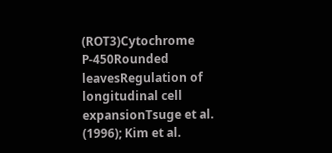(ROT3)Cytochrome P-450Rounded leavesRegulation of longitudinal cell expansionTsuge et al. (1996); Kim et al.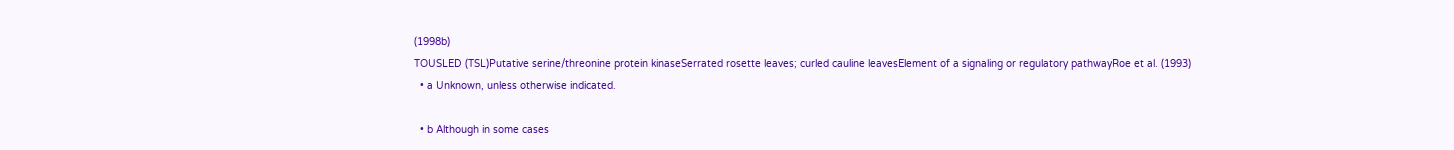(1998b)
TOUSLED (TSL)Putative serine/threonine protein kinaseSerrated rosette leaves; curled cauline leavesElement of a signaling or regulatory pathwayRoe et al. (1993)
  • a Unknown, unless otherwise indicated.

  • b Although in some cases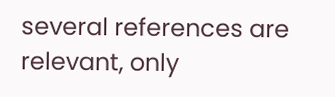several references are relevant, only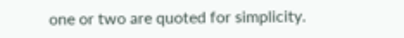one or two are quoted for simplicity.